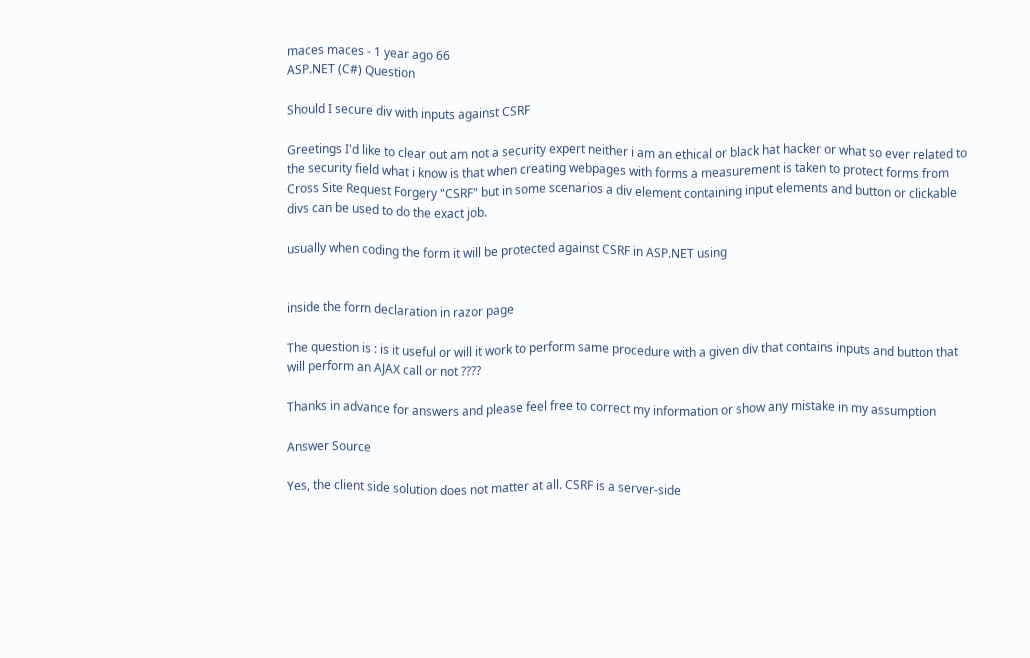maces maces - 1 year ago 66
ASP.NET (C#) Question

Should I secure div with inputs against CSRF

Greetings I'd like to clear out am not a security expert neither i am an ethical or black hat hacker or what so ever related to the security field what i know is that when creating webpages with forms a measurement is taken to protect forms from Cross Site Request Forgery "CSRF" but in some scenarios a div element containing input elements and button or clickable divs can be used to do the exact job.

usually when coding the form it will be protected against CSRF in ASP.NET using


inside the form declaration in razor page

The question is : is it useful or will it work to perform same procedure with a given div that contains inputs and button that will perform an AJAX call or not ????

Thanks in advance for answers and please feel free to correct my information or show any mistake in my assumption

Answer Source

Yes, the client side solution does not matter at all. CSRF is a server-side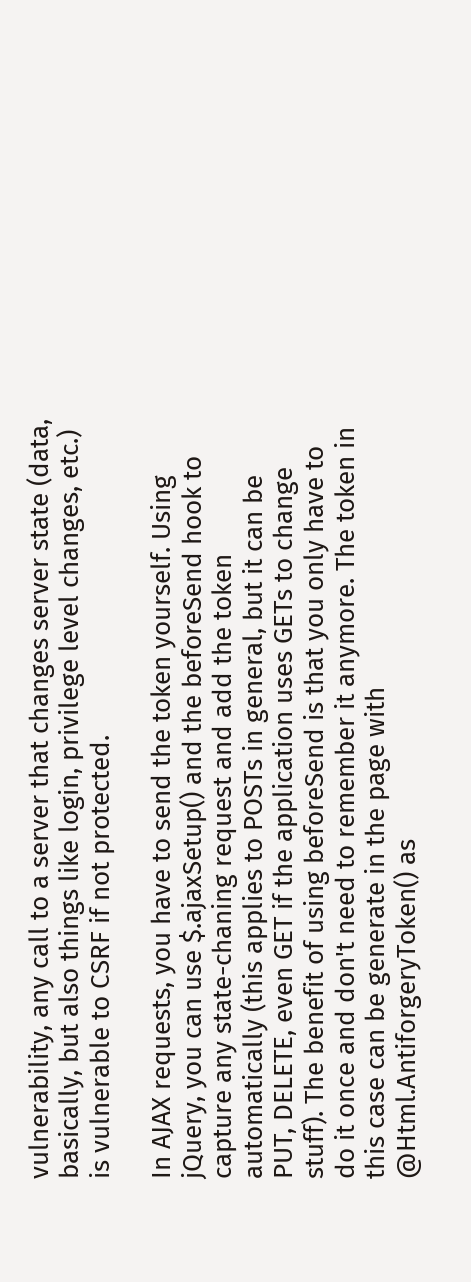vulnerability, any call to a server that changes server state (data, basically, but also things like login, privilege level changes, etc.) is vulnerable to CSRF if not protected.

In AJAX requests, you have to send the token yourself. Using jQuery, you can use $.ajaxSetup() and the beforeSend hook to capture any state-chaning request and add the token automatically (this applies to POSTs in general, but it can be PUT, DELETE, even GET if the application uses GETs to change stuff). The benefit of using beforeSend is that you only have to do it once and don't need to remember it anymore. The token in this case can be generate in the page with @Html.AntiforgeryToken() as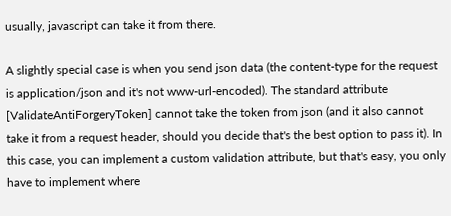usually, javascript can take it from there.

A slightly special case is when you send json data (the content-type for the request is application/json and it's not www-url-encoded). The standard attribute [ValidateAntiForgeryToken] cannot take the token from json (and it also cannot take it from a request header, should you decide that's the best option to pass it). In this case, you can implement a custom validation attribute, but that's easy, you only have to implement where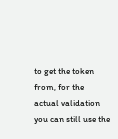to get the token from, for the actual validation you can still use the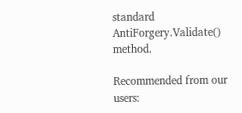standard AntiForgery.Validate() method.

Recommended from our users: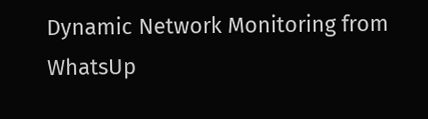Dynamic Network Monitoring from WhatsUp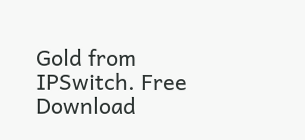Gold from IPSwitch. Free Download